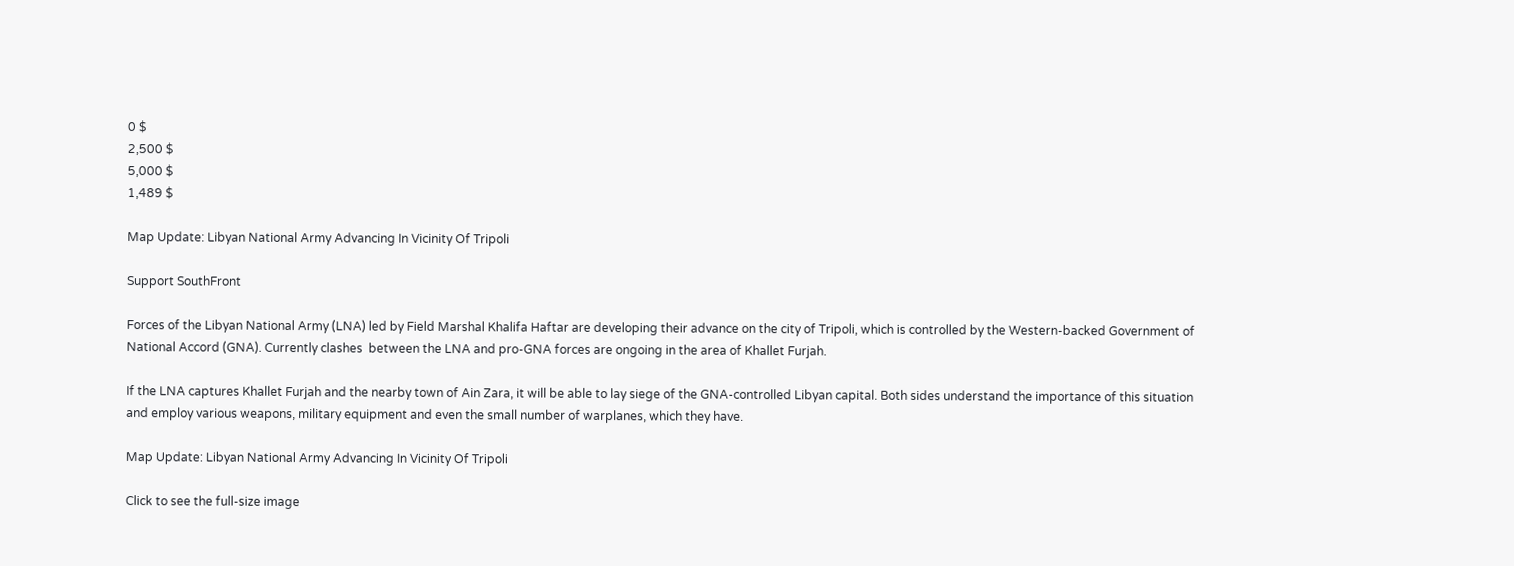0 $
2,500 $
5,000 $
1,489 $

Map Update: Libyan National Army Advancing In Vicinity Of Tripoli

Support SouthFront

Forces of the Libyan National Army (LNA) led by Field Marshal Khalifa Haftar are developing their advance on the city of Tripoli, which is controlled by the Western-backed Government of National Accord (GNA). Currently clashes  between the LNA and pro-GNA forces are ongoing in the area of Khallet Furjah.

If the LNA captures Khallet Furjah and the nearby town of Ain Zara, it will be able to lay siege of the GNA-controlled Libyan capital. Both sides understand the importance of this situation and employ various weapons, military equipment and even the small number of warplanes, which they have.

Map Update: Libyan National Army Advancing In Vicinity Of Tripoli

Click to see the full-size image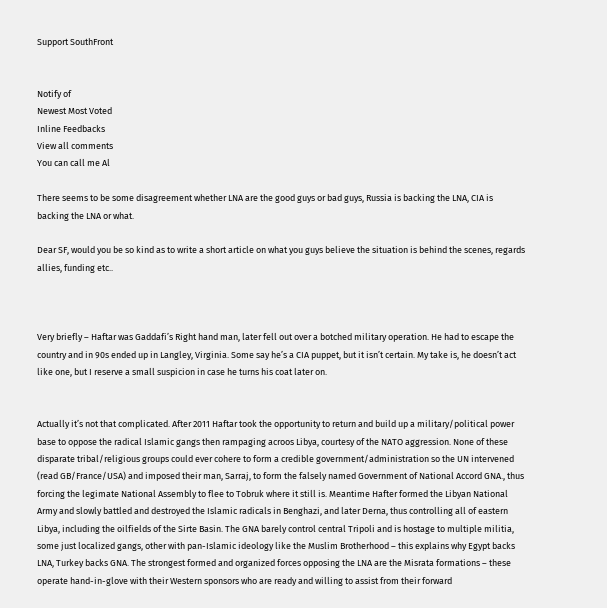Support SouthFront


Notify of
Newest Most Voted
Inline Feedbacks
View all comments
You can call me Al

There seems to be some disagreement whether LNA are the good guys or bad guys, Russia is backing the LNA, CIA is backing the LNA or what.

Dear SF, would you be so kind as to write a short article on what you guys believe the situation is behind the scenes, regards allies, funding etc..



Very briefly – Haftar was Gaddafi’s Right hand man, later fell out over a botched military operation. He had to escape the country and in 90s ended up in Langley, Virginia. Some say he’s a CIA puppet, but it isn’t certain. My take is, he doesn’t act like one, but I reserve a small suspicion in case he turns his coat later on.


Actually it’s not that complicated. After 2011 Haftar took the opportunity to return and build up a military/political power base to oppose the radical Islamic gangs then rampaging acroos Libya, courtesy of the NATO aggression. None of these disparate tribal/religious groups could ever cohere to form a credible government/administration so the UN intervened (read GB/France/USA) and imposed their man, Sarraj, to form the falsely named Government of National Accord GNA., thus forcing the legimate National Assembly to flee to Tobruk where it still is. Meantime Hafter formed the Libyan National Army and slowly battled and destroyed the Islamic radicals in Benghazi, and later Derna, thus controlling all of eastern Libya, including the oilfields of the Sirte Basin. The GNA barely control central Tripoli and is hostage to multiple militia, some just localized gangs, other with pan-Islamic ideology like the Muslim Brotherhood – this explains why Egypt backs LNA, Turkey backs GNA. The strongest formed and organized forces opposing the LNA are the Misrata formations – these operate hand-in-glove with their Western sponsors who are ready and willing to assist from their forward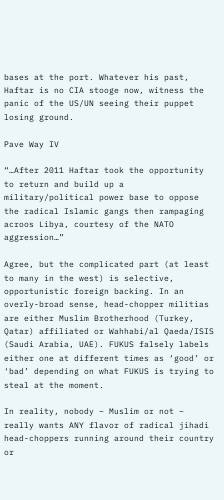bases at the port. Whatever his past, Haftar is no CIA stooge now, witness the panic of the US/UN seeing their puppet losing ground.

Pave Way IV

“…After 2011 Haftar took the opportunity to return and build up a military/political power base to oppose the radical Islamic gangs then rampaging acroos Libya, courtesy of the NATO aggression…”

Agree, but the complicated part (at least to many in the west) is selective, opportunistic foreign backing. In an overly-broad sense, head-chopper militias are either Muslim Brotherhood (Turkey, Qatar) affiliated or Wahhabi/al Qaeda/ISIS (Saudi Arabia, UAE). FUKUS falsely labels either one at different times as ‘good’ or ‘bad’ depending on what FUKUS is trying to steal at the moment.

In reality, nobody – Muslim or not – really wants ANY flavor of radical jihadi head-choppers running around their country or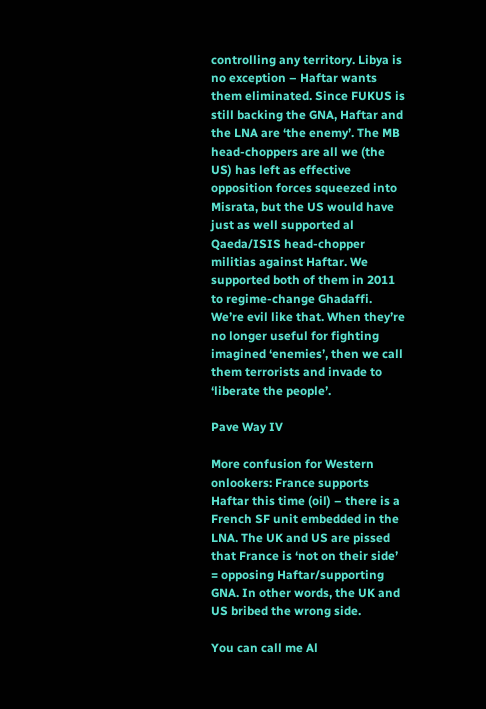controlling any territory. Libya is no exception – Haftar wants them eliminated. Since FUKUS is still backing the GNA, Haftar and the LNA are ‘the enemy’. The MB head-choppers are all we (the US) has left as effective opposition forces squeezed into Misrata, but the US would have just as well supported al Qaeda/ISIS head-chopper militias against Haftar. We supported both of them in 2011 to regime-change Ghadaffi. We’re evil like that. When they’re no longer useful for fighting imagined ‘enemies’, then we call them terrorists and invade to ‘liberate the people’.

Pave Way IV

More confusion for Western onlookers: France supports Haftar this time (oil) – there is a French SF unit embedded in the LNA. The UK and US are pissed that France is ‘not on their side’ = opposing Haftar/supporting GNA. In other words, the UK and US bribed the wrong side.

You can call me Al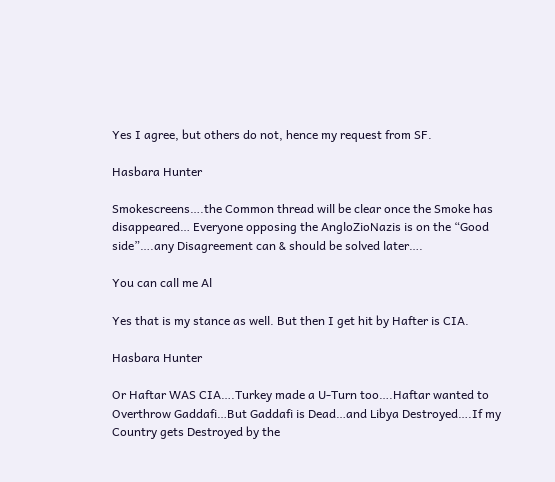Yes I agree, but others do not, hence my request from SF.

Hasbara Hunter

Smokescreens….the Common thread will be clear once the Smoke has disappeared… Everyone opposing the AngloZioNazis is on the “Good side”….any Disagreement can & should be solved later….

You can call me Al

Yes that is my stance as well. But then I get hit by Hafter is CIA.

Hasbara Hunter

Or Haftar WAS CIA….Turkey made a U-Turn too….Haftar wanted to Overthrow Gaddafi…But Gaddafi is Dead…and Libya Destroyed….If my Country gets Destroyed by the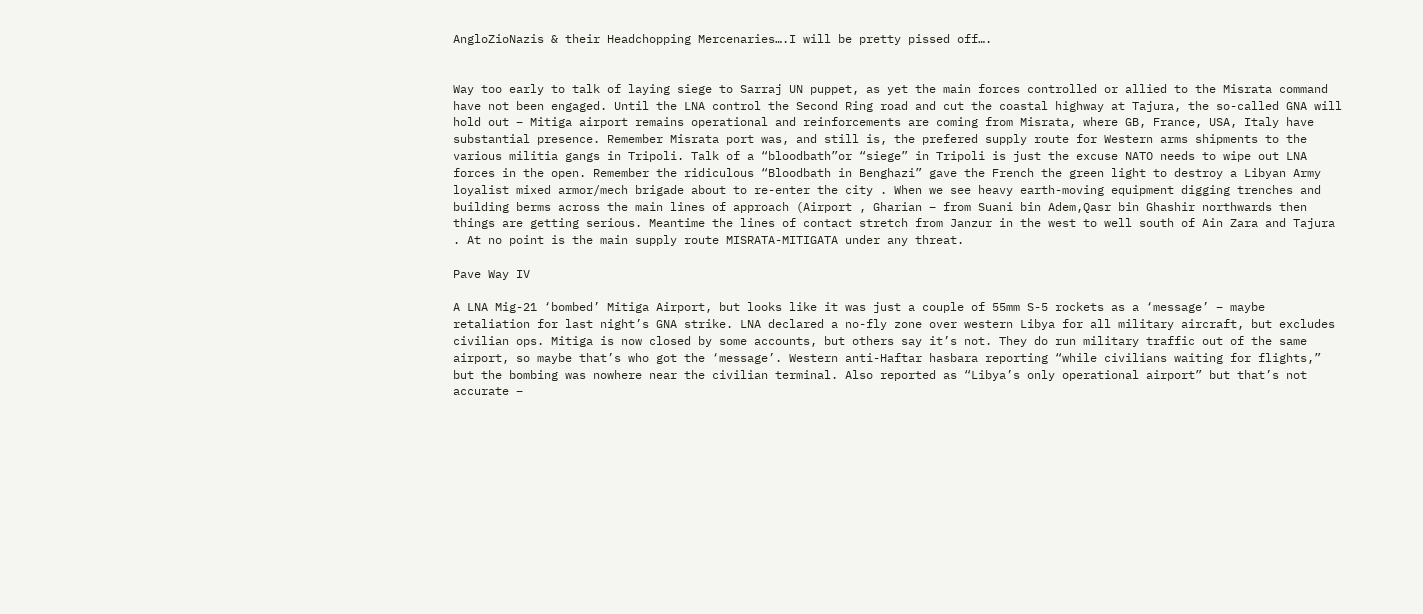AngloZioNazis & their Headchopping Mercenaries….I will be pretty pissed off….


Way too early to talk of laying siege to Sarraj UN puppet, as yet the main forces controlled or allied to the Misrata command have not been engaged. Until the LNA control the Second Ring road and cut the coastal highway at Tajura, the so-called GNA will hold out – Mitiga airport remains operational and reinforcements are coming from Misrata, where GB, France, USA, Italy have substantial presence. Remember Misrata port was, and still is, the prefered supply route for Western arms shipments to the various militia gangs in Tripoli. Talk of a “bloodbath”or “siege” in Tripoli is just the excuse NATO needs to wipe out LNA forces in the open. Remember the ridiculous “Bloodbath in Benghazi” gave the French the green light to destroy a Libyan Army loyalist mixed armor/mech brigade about to re-enter the city . When we see heavy earth-moving equipment digging trenches and building berms across the main lines of approach (Airport , Gharian – from Suani bin Adem,Qasr bin Ghashir northwards then things are getting serious. Meantime the lines of contact stretch from Janzur in the west to well south of Ain Zara and Tajura . At no point is the main supply route MISRATA-MITIGATA under any threat.

Pave Way IV

A LNA Mig-21 ‘bombed’ Mitiga Airport, but looks like it was just a couple of 55mm S-5 rockets as a ‘message’ – maybe retaliation for last night’s GNA strike. LNA declared a no-fly zone over western Libya for all military aircraft, but excludes civilian ops. Mitiga is now closed by some accounts, but others say it’s not. They do run military traffic out of the same airport, so maybe that’s who got the ‘message’. Western anti-Haftar hasbara reporting “while civilians waiting for flights,” but the bombing was nowhere near the civilian terminal. Also reported as “Libya’s only operational airport” but that’s not accurate –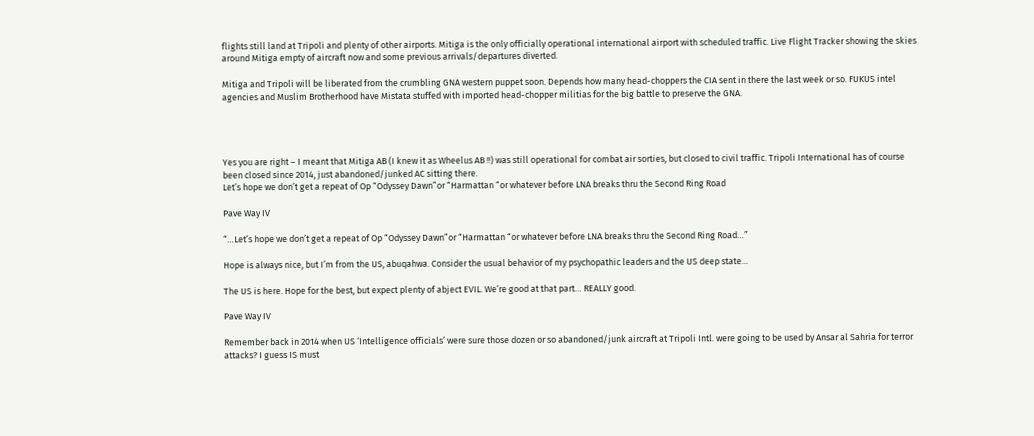flights still land at Tripoli and plenty of other airports. Mitiga is the only officially operational international airport with scheduled traffic. Live Flight Tracker showing the skies around Mitiga empty of aircraft now and some previous arrivals/departures diverted.

Mitiga and Tripoli will be liberated from the crumbling GNA western puppet soon. Depends how many head-choppers the CIA sent in there the last week or so. FUKUS intel agencies and Muslim Brotherhood have Mistata stuffed with imported head-chopper militias for the big battle to preserve the GNA.




Yes you are right – I meant that Mitiga AB (I knew it as Wheelus AB !!) was still operational for combat air sorties, but closed to civil traffic. Tripoli International has of course been closed since 2014, just abandoned/junked AC sitting there.
Let’s hope we don’t get a repeat of Op “Odyssey Dawn”or “Harmattan “or whatever before LNA breaks thru the Second Ring Road

Pave Way IV

“…Let’s hope we don’t get a repeat of Op “Odyssey Dawn”or “Harmattan “or whatever before LNA breaks thru the Second Ring Road…”

Hope is always nice, but I’m from the US, abuqahwa. Consider the usual behavior of my psychopathic leaders and the US deep state…

The US is here. Hope for the best, but expect plenty of abject EVIL. We’re good at that part… REALLY good.

Pave Way IV

Remember back in 2014 when US ‘Intelligence officials’ were sure those dozen or so abandoned/junk aircraft at Tripoli Intl. were going to be used by Ansar al Sahria for terror attacks? I guess IS must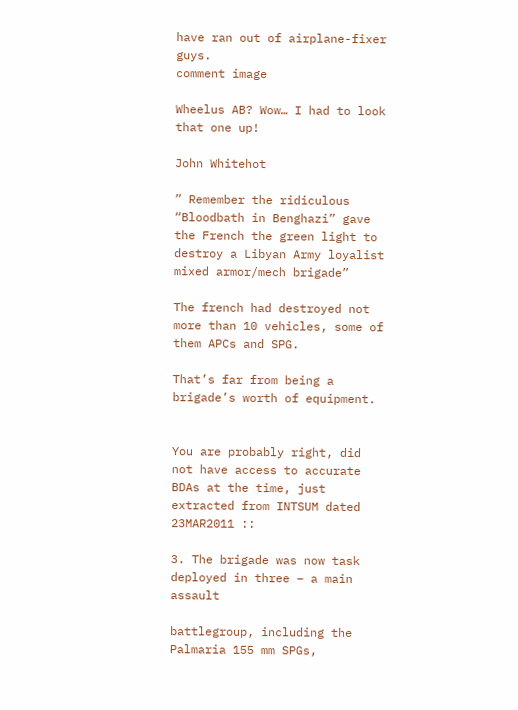have ran out of airplane-fixer guys.
comment image

Wheelus AB? Wow… I had to look that one up!

John Whitehot

” Remember the ridiculous “Bloodbath in Benghazi” gave the French the green light to destroy a Libyan Army loyalist mixed armor/mech brigade”

The french had destroyed not more than 10 vehicles, some of them APCs and SPG.

That’s far from being a brigade’s worth of equipment.


You are probably right, did not have access to accurate BDAs at the time, just extracted from INTSUM dated 23MAR2011 ::

3. The brigade was now task deployed in three – a main assault

battlegroup, including the Palmaria 155 mm SPGs,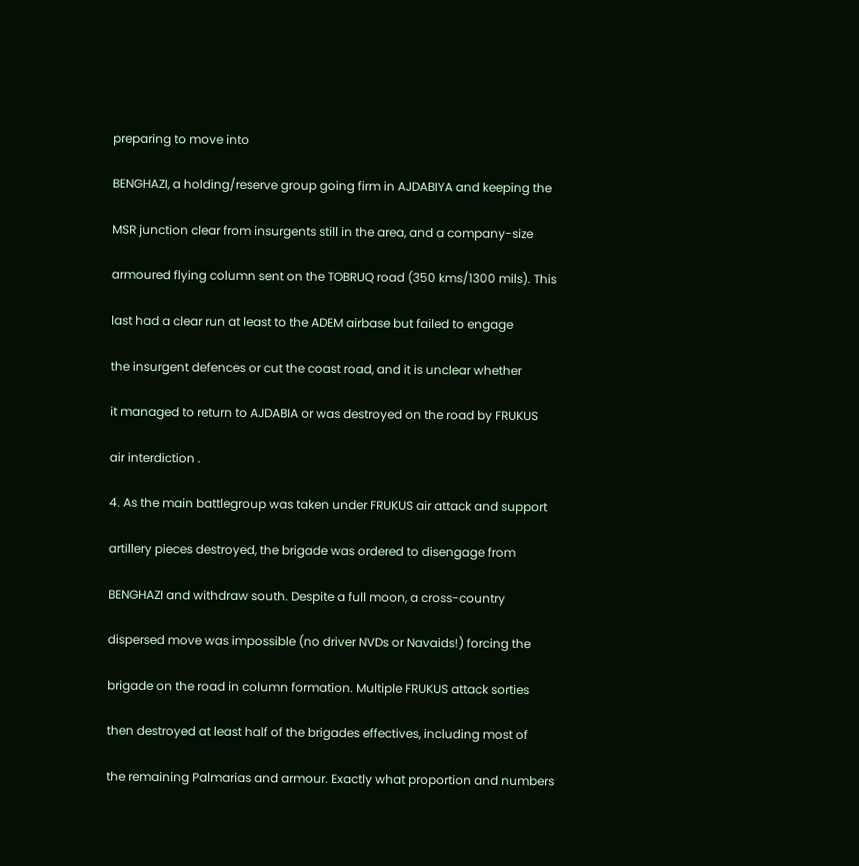preparing to move into

BENGHAZI, a holding/reserve group going firm in AJDABIYA and keeping the

MSR junction clear from insurgents still in the area, and a company-size

armoured flying column sent on the TOBRUQ road (350 kms/1300 mils). This

last had a clear run at least to the ADEM airbase but failed to engage

the insurgent defences or cut the coast road, and it is unclear whether

it managed to return to AJDABIA or was destroyed on the road by FRUKUS

air interdiction .

4. As the main battlegroup was taken under FRUKUS air attack and support

artillery pieces destroyed, the brigade was ordered to disengage from

BENGHAZI and withdraw south. Despite a full moon, a cross-country

dispersed move was impossible (no driver NVDs or Navaids!) forcing the

brigade on the road in column formation. Multiple FRUKUS attack sorties

then destroyed at least half of the brigades effectives, including most of

the remaining Palmarias and armour. Exactly what proportion and numbers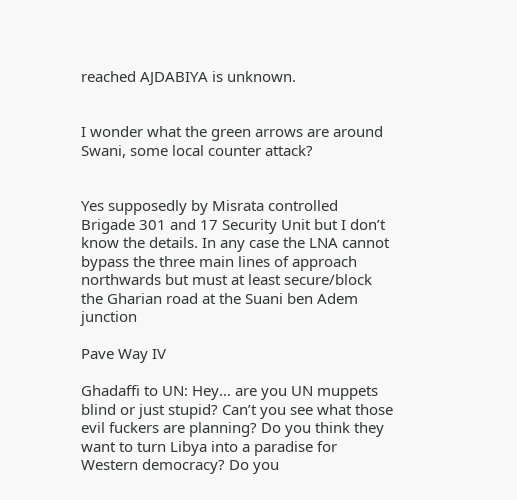reached AJDABIYA is unknown.


I wonder what the green arrows are around Swani, some local counter attack?


Yes supposedly by Misrata controlled Brigade 301 and 17 Security Unit but I don’t know the details. In any case the LNA cannot bypass the three main lines of approach northwards but must at least secure/block the Gharian road at the Suani ben Adem junction

Pave Way IV

Ghadaffi to UN: Hey… are you UN muppets blind or just stupid? Can’t you see what those evil fuckers are planning? Do you think they want to turn Libya into a paradise for Western democracy? Do you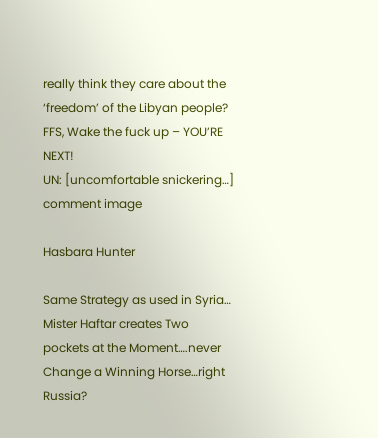really think they care about the ‘freedom’ of the Libyan people? FFS, Wake the fuck up – YOU’RE NEXT!
UN: [uncomfortable snickering…]
comment image

Hasbara Hunter

Same Strategy as used in Syria… Mister Haftar creates Two pockets at the Moment….never Change a Winning Horse…right Russia?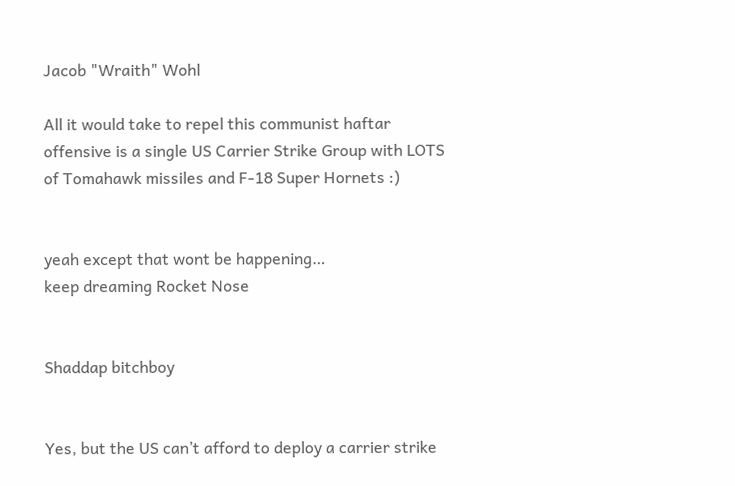Jacob "Wraith" Wohl

All it would take to repel this communist haftar offensive is a single US Carrier Strike Group with LOTS of Tomahawk missiles and F-18 Super Hornets :)


yeah except that wont be happening…
keep dreaming Rocket Nose


Shaddap bitchboy


Yes, but the US can’t afford to deploy a carrier strike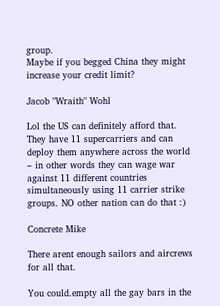group.
Maybe if you begged China they might increase your credit limit?

Jacob "Wraith" Wohl

Lol the US can definitely afford that. They have 11 supercarriers and can deploy them anywhere across the world – in other words they can wage war against 11 different countries simultaneously using 11 carrier strike groups. NO other nation can do that :)

Concrete Mike

There arent enough sailors and aircrews for all that.

You could.empty all the gay bars in the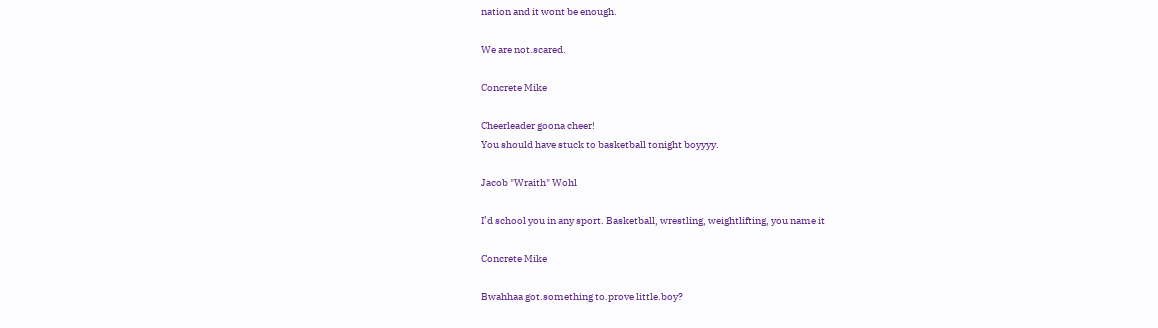nation and it wont be enough.

We are not.scared.

Concrete Mike

Cheerleader goona cheer!
You should have stuck to basketball tonight boyyyy.

Jacob "Wraith" Wohl

I’d school you in any sport. Basketball, wrestling, weightlifting, you name it

Concrete Mike

Bwahhaa got.something to.prove little.boy?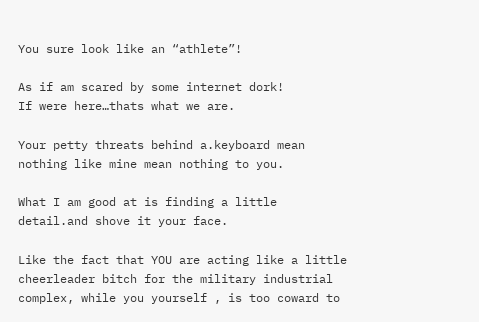You sure look like an “athlete”!

As if am scared by some internet dork!
If were here…thats what we are.

Your petty threats behind a.keyboard mean nothing like mine mean nothing to you.

What I am good at is finding a little detail.and shove it your face.

Like the fact that YOU are acting like a little cheerleader bitch for the military industrial complex, while you yourself , is too coward to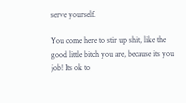serve yourself.

You come here to stir up shit, like the good little bitch you are, because its you job! Its ok to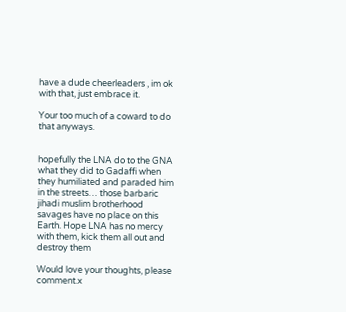have a dude cheerleaders , im ok with that, just embrace it.

Your too much of a coward to do that anyways.


hopefully the LNA do to the GNA what they did to Gadaffi when they humiliated and paraded him in the streets… those barbaric jihadi muslim brotherhood savages have no place on this Earth. Hope LNA has no mercy with them, kick them all out and destroy them

Would love your thoughts, please comment.x